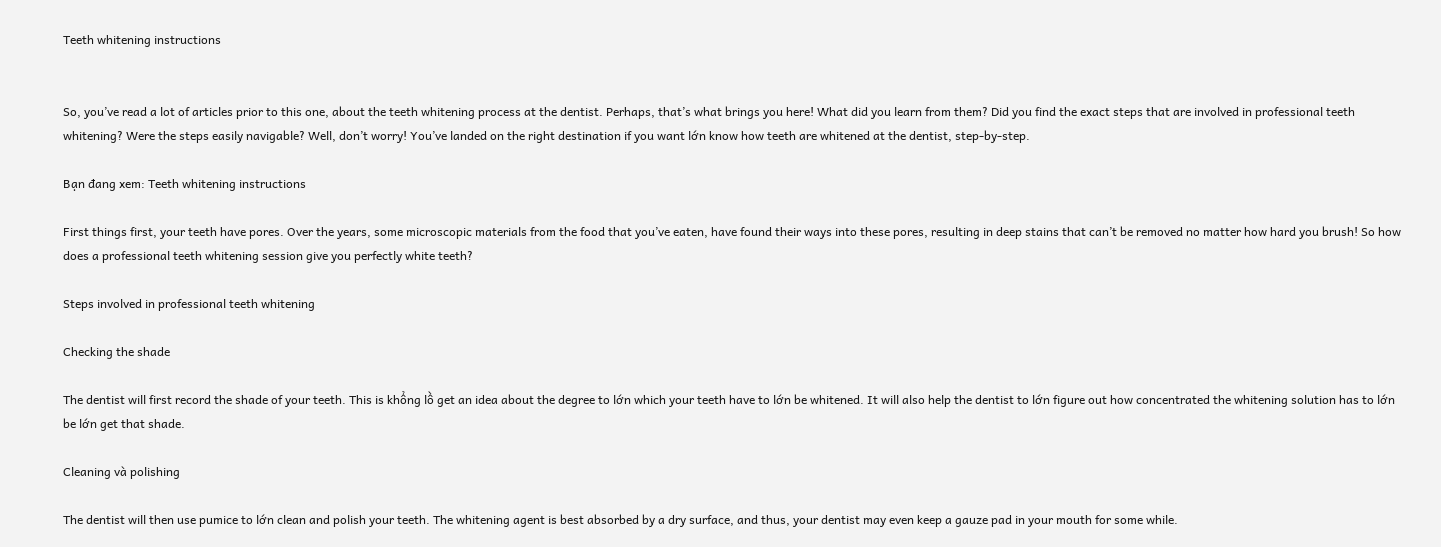Teeth whitening instructions


So, you’ve read a lot of articles prior to this one, about the teeth whitening process at the dentist. Perhaps, that’s what brings you here! What did you learn from them? Did you find the exact steps that are involved in professional teeth whitening? Were the steps easily navigable? Well, don’t worry! You’ve landed on the right destination if you want lớn know how teeth are whitened at the dentist, step-by-step.

Bạn đang xem: Teeth whitening instructions

First things first, your teeth have pores. Over the years, some microscopic materials from the food that you’ve eaten, have found their ways into these pores, resulting in deep stains that can’t be removed no matter how hard you brush! So how does a professional teeth whitening session give you perfectly white teeth?

Steps involved in professional teeth whitening

Checking the shade

The dentist will first record the shade of your teeth. This is khổng lồ get an idea about the degree to lớn which your teeth have to lớn be whitened. It will also help the dentist to lớn figure out how concentrated the whitening solution has to lớn be lớn get that shade.

Cleaning và polishing

The dentist will then use pumice to lớn clean and polish your teeth. The whitening agent is best absorbed by a dry surface, and thus, your dentist may even keep a gauze pad in your mouth for some while.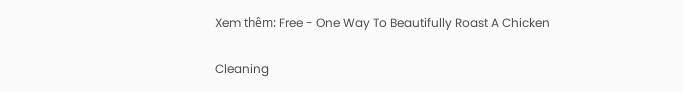Xem thêm: Free - One Way To Beautifully Roast A Chicken

Cleaning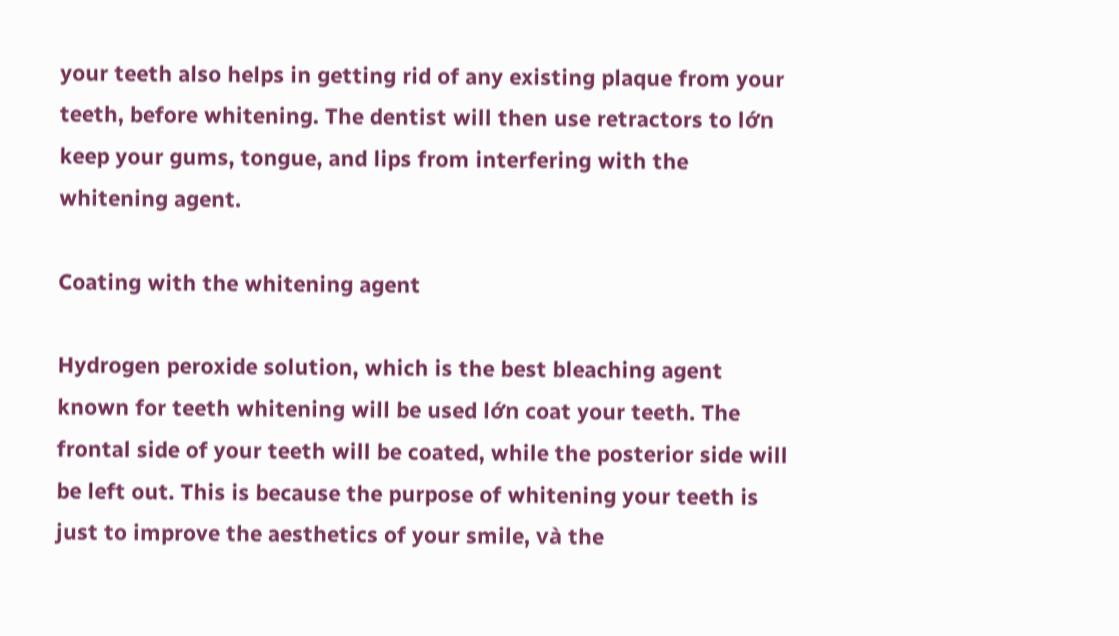your teeth also helps in getting rid of any existing plaque from your teeth, before whitening. The dentist will then use retractors to lớn keep your gums, tongue, and lips from interfering with the whitening agent.

Coating with the whitening agent

Hydrogen peroxide solution, which is the best bleaching agent known for teeth whitening will be used lớn coat your teeth. The frontal side of your teeth will be coated, while the posterior side will be left out. This is because the purpose of whitening your teeth is just to improve the aesthetics of your smile, và the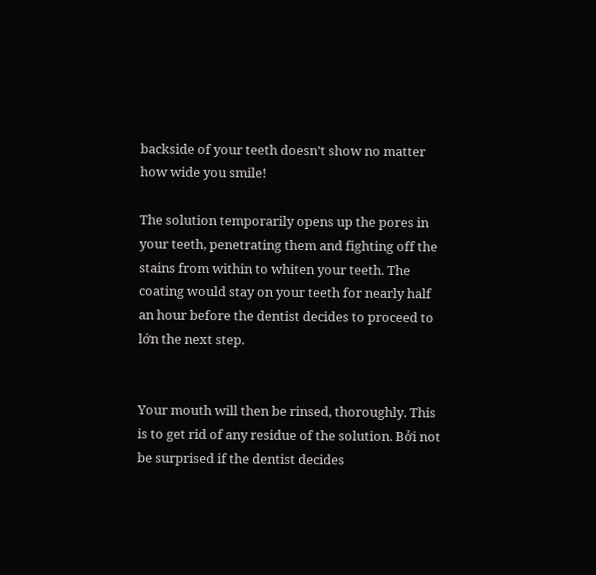backside of your teeth doesn’t show no matter how wide you smile!

The solution temporarily opens up the pores in your teeth, penetrating them and fighting off the stains from within to whiten your teeth. The coating would stay on your teeth for nearly half an hour before the dentist decides to proceed to lớn the next step.


Your mouth will then be rinsed, thoroughly. This is to get rid of any residue of the solution. Bởi not be surprised if the dentist decides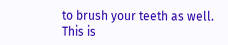to brush your teeth as well. This is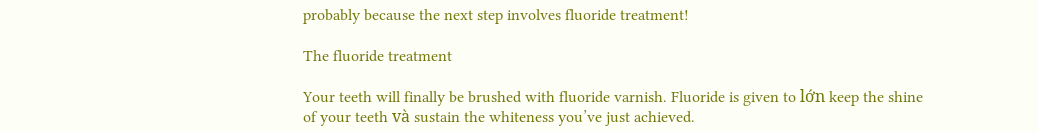probably because the next step involves fluoride treatment!

The fluoride treatment

Your teeth will finally be brushed with fluoride varnish. Fluoride is given to lớn keep the shine of your teeth và sustain the whiteness you’ve just achieved.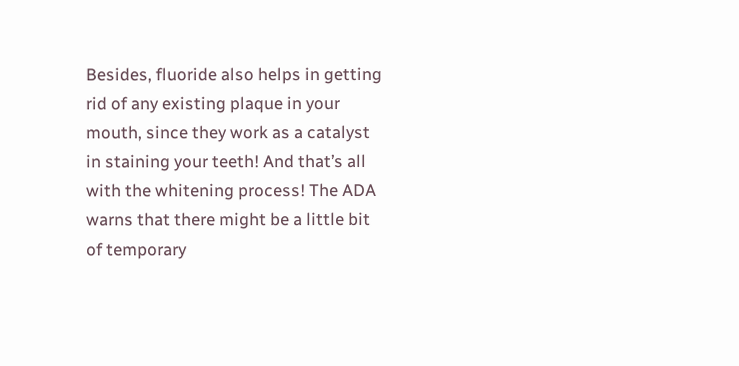Besides, fluoride also helps in getting rid of any existing plaque in your mouth, since they work as a catalyst in staining your teeth! And that’s all with the whitening process! The ADA warns that there might be a little bit of temporary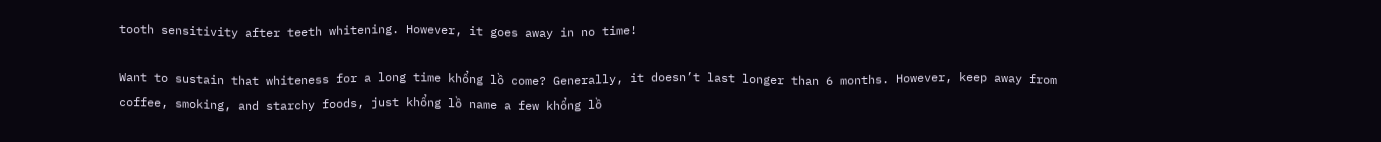tooth sensitivity after teeth whitening. However, it goes away in no time!

Want to sustain that whiteness for a long time khổng lồ come? Generally, it doesn’t last longer than 6 months. However, keep away from coffee, smoking, and starchy foods, just khổng lồ name a few khổng lồ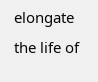elongate the life of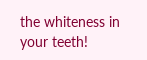the whiteness in your teeth!